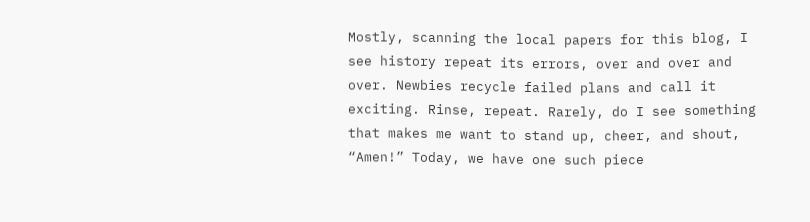Mostly, scanning the local papers for this blog, I see history repeat its errors, over and over and over. Newbies recycle failed plans and call it exciting. Rinse, repeat. Rarely, do I see something that makes me want to stand up, cheer, and shout, “Amen!” Today, we have one such piece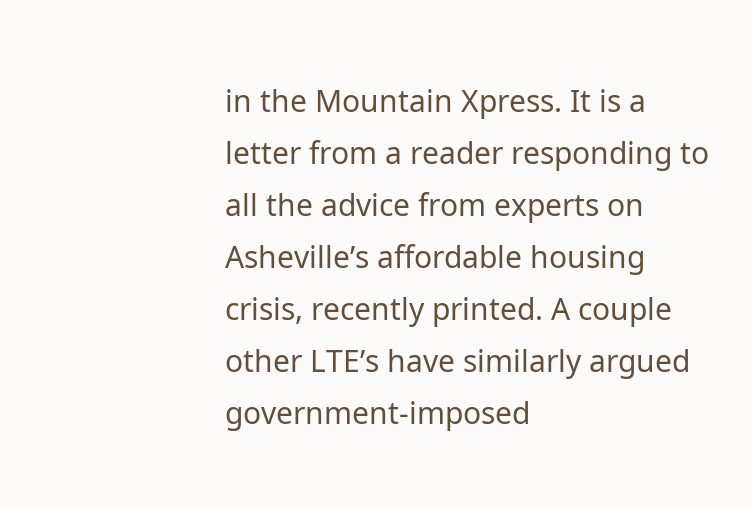in the Mountain Xpress. It is a letter from a reader responding to all the advice from experts on Asheville’s affordable housing crisis, recently printed. A couple other LTE’s have similarly argued government-imposed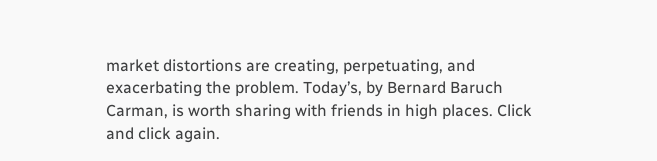market distortions are creating, perpetuating, and exacerbating the problem. Today’s, by Bernard Baruch Carman, is worth sharing with friends in high places. Click and click again.